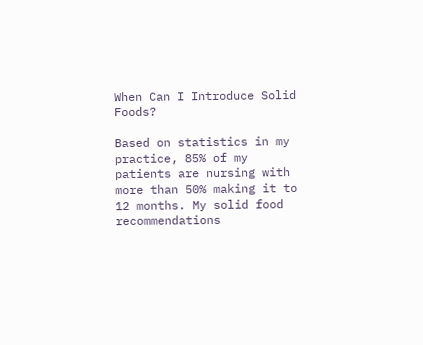When Can I Introduce Solid Foods?

Based on statistics in my practice, 85% of my patients are nursing with more than 50% making it to 12 months. My solid food recommendations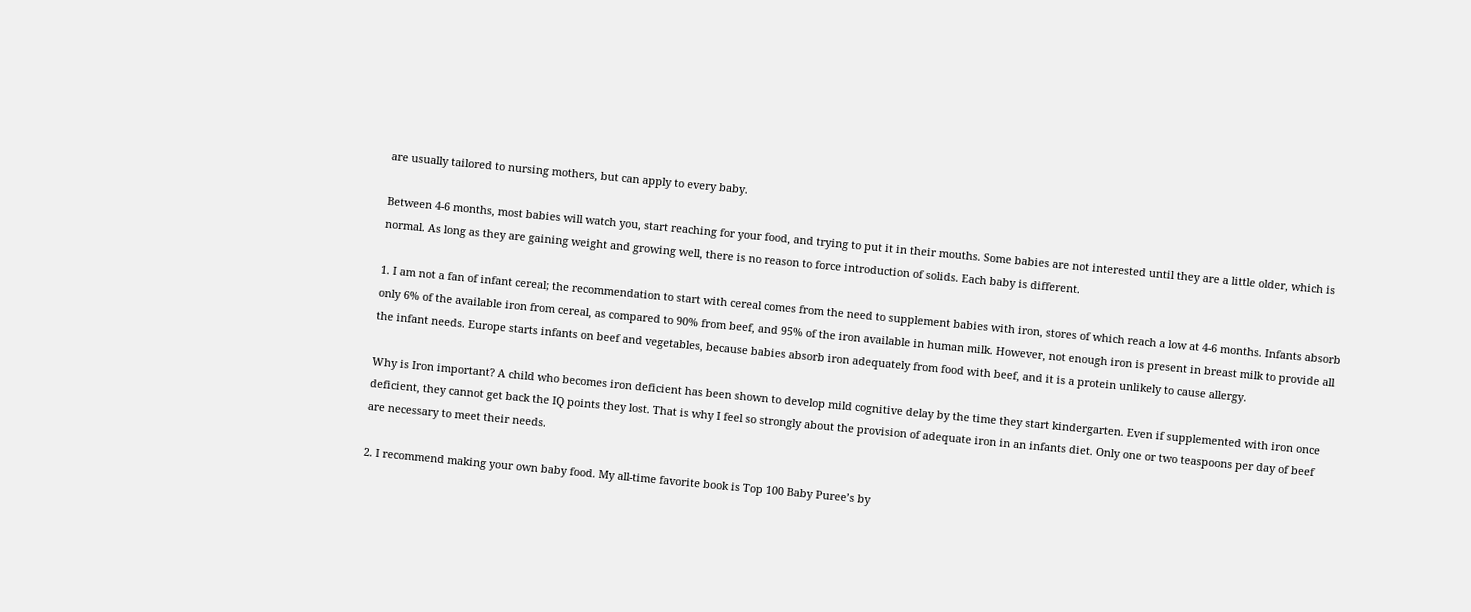are usually tailored to nursing mothers, but can apply to every baby.

Between 4-6 months, most babies will watch you, start reaching for your food, and trying to put it in their mouths. Some babies are not interested until they are a little older, which is normal. As long as they are gaining weight and growing well, there is no reason to force introduction of solids. Each baby is different.

1. I am not a fan of infant cereal; the recommendation to start with cereal comes from the need to supplement babies with iron, stores of which reach a low at 4-6 months. Infants absorb only 6% of the available iron from cereal, as compared to 90% from beef, and 95% of the iron available in human milk. However, not enough iron is present in breast milk to provide all the infant needs. Europe starts infants on beef and vegetables, because babies absorb iron adequately from food with beef, and it is a protein unlikely to cause allergy.

Why is Iron important? A child who becomes iron deficient has been shown to develop mild cognitive delay by the time they start kindergarten. Even if supplemented with iron once deficient, they cannot get back the IQ points they lost. That is why I feel so strongly about the provision of adequate iron in an infants diet. Only one or two teaspoons per day of beef are necessary to meet their needs.

2. I recommend making your own baby food. My all-time favorite book is Top 100 Baby Puree’s by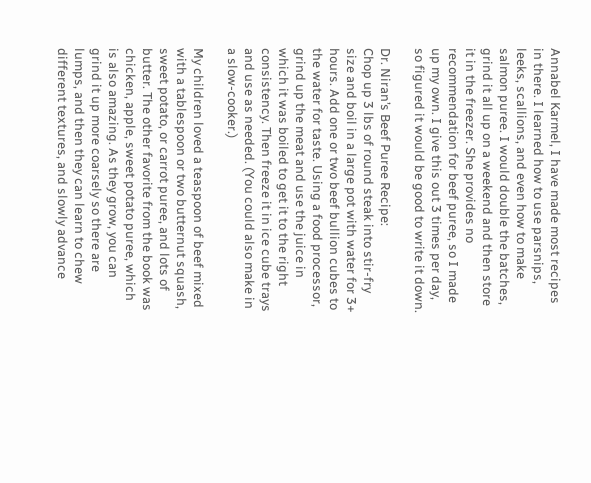Annabel Karmel, I have made most recipes in there. I learned how to use parsnips, leeks, scallions, and even how to make salmon puree. I would double the batches, grind it all up on a weekend and then store it in the freezer. She provides no recommendation for beef puree, so I made up my own. I give this out 3 times per day, so figured it would be good to write it down.

Dr. Niran’s Beef Puree Recipe:
Chop up 3 lbs of round steak into stir-fry size and boil in a large pot with water for 3+ hours. Add one or two beef bullion cubes to the water for taste. Using a food processor, grind up the meat and use the juice in which it was boiled to get it to the right consistency. Then freeze it in ice cube trays and use as needed. (You could also make in a slow-cooker.)

My children loved a teaspoon of beef mixed with a tablespoon or two butternut squash, sweet potato, or carrot puree, and lots of butter. The other favorite from the book was chicken, apple, sweet potato puree, which is also amazing. As they grow, you can grind it up more coarsely so there are lumps, and then they can learn to chew different textures, and slowly advance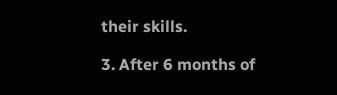their skills.

3. After 6 months of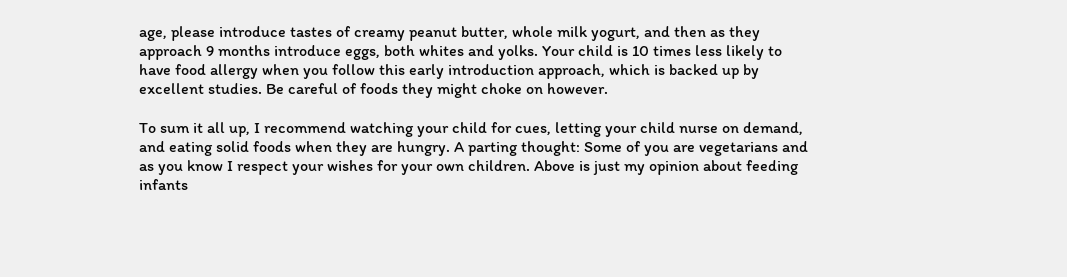age, please introduce tastes of creamy peanut butter, whole milk yogurt, and then as they approach 9 months introduce eggs, both whites and yolks. Your child is 10 times less likely to have food allergy when you follow this early introduction approach, which is backed up by excellent studies. Be careful of foods they might choke on however.

To sum it all up, I recommend watching your child for cues, letting your child nurse on demand, and eating solid foods when they are hungry. A parting thought: Some of you are vegetarians and as you know I respect your wishes for your own children. Above is just my opinion about feeding infants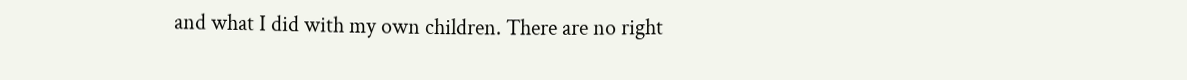and what I did with my own children. There are no right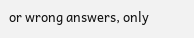or wrong answers, only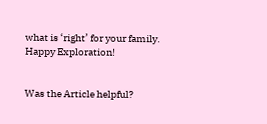what is ‘right’ for your family. Happy Exploration!


Was the Article helpful?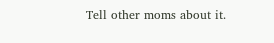Tell other moms about it.